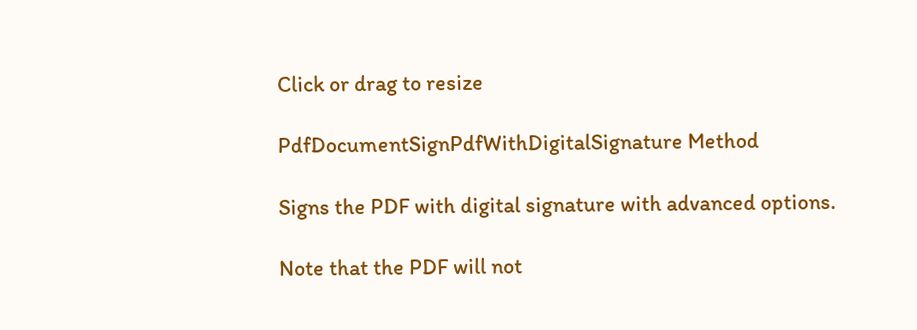Click or drag to resize

PdfDocumentSignPdfWithDigitalSignature Method

Signs the PDF with digital signature with advanced options.

Note that the PDF will not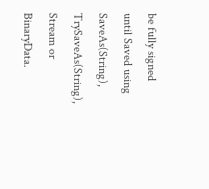be fully signed until Saved using SaveAs(String), TrySaveAs(String), Stream or BinaryData.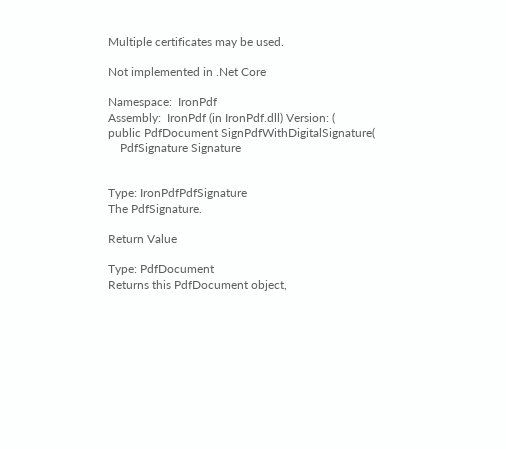Multiple certificates may be used.

Not implemented in .Net Core

Namespace:  IronPdf
Assembly:  IronPdf (in IronPdf.dll) Version: (
public PdfDocument SignPdfWithDigitalSignature(
    PdfSignature Signature


Type: IronPdfPdfSignature
The PdfSignature.

Return Value

Type: PdfDocument
Returns this PdfDocument object,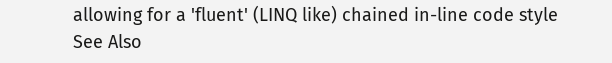allowing for a 'fluent' (LINQ like) chained in-line code style
See Also